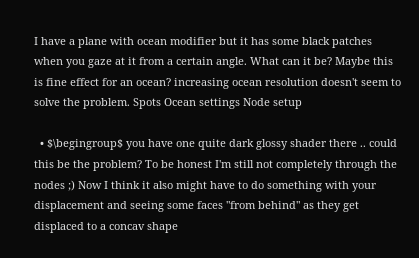I have a plane with ocean modifier but it has some black patches when you gaze at it from a certain angle. What can it be? Maybe this is fine effect for an ocean? increasing ocean resolution doesn't seem to solve the problem. Spots Ocean settings Node setup

  • $\begingroup$ you have one quite dark glossy shader there .. could this be the problem? To be honest I'm still not completely through the nodes ;) Now I think it also might have to do something with your displacement and seeing some faces "from behind" as they get displaced to a concav shape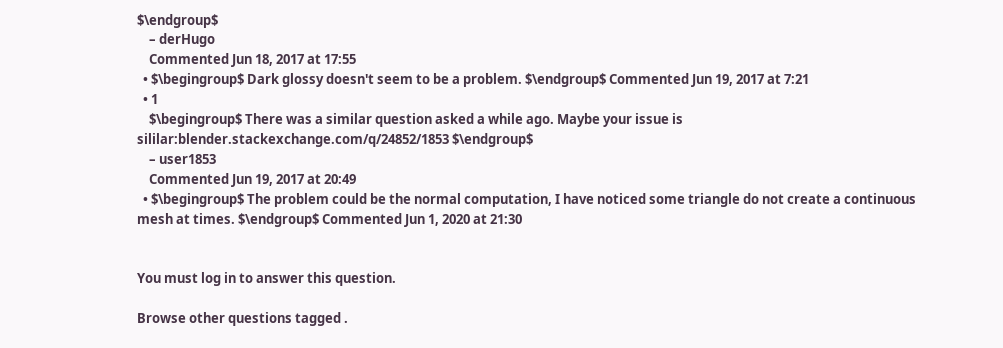$\endgroup$
    – derHugo
    Commented Jun 18, 2017 at 17:55
  • $\begingroup$ Dark glossy doesn't seem to be a problem. $\endgroup$ Commented Jun 19, 2017 at 7:21
  • 1
    $\begingroup$ There was a similar question asked a while ago. Maybe your issue is sililar:blender.stackexchange.com/q/24852/1853 $\endgroup$
    – user1853
    Commented Jun 19, 2017 at 20:49
  • $\begingroup$ The problem could be the normal computation, I have noticed some triangle do not create a continuous mesh at times. $\endgroup$ Commented Jun 1, 2020 at 21:30


You must log in to answer this question.

Browse other questions tagged .